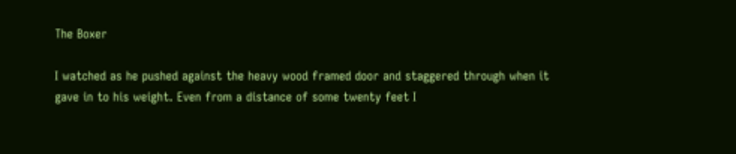The Boxer

I watched as he pushed against the heavy wood framed door and staggered through when it gave in to his weight. Even from a distance of some twenty feet I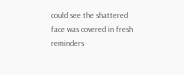could see the shattered face was covered in fresh reminders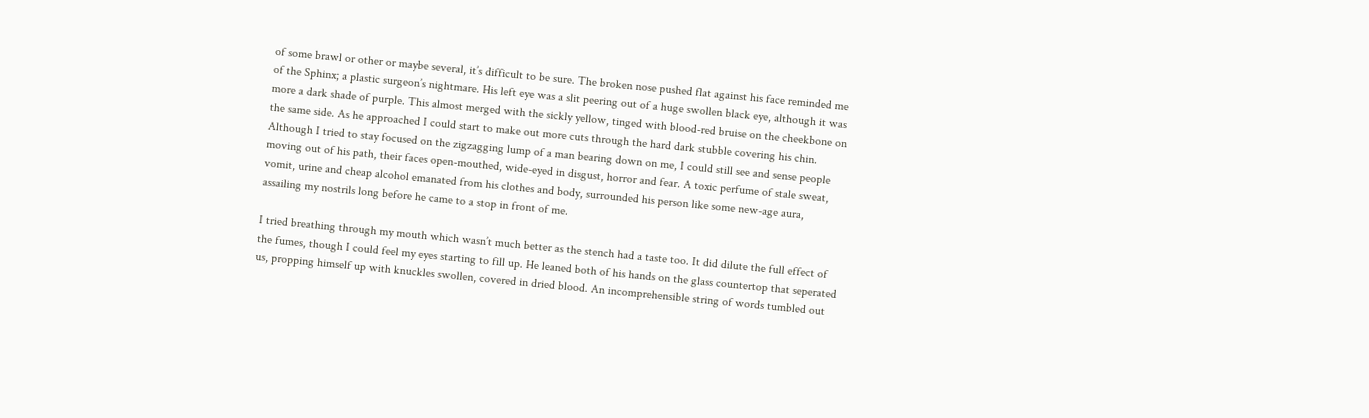of some brawl or other or maybe several, it’s difficult to be sure. The broken nose pushed flat against his face reminded me of the Sphinx; a plastic surgeon’s nightmare. His left eye was a slit peering out of a huge swollen black eye, although it was more a dark shade of purple. This almost merged with the sickly yellow, tinged with blood-red bruise on the cheekbone on the same side. As he approached I could start to make out more cuts through the hard dark stubble covering his chin. Although I tried to stay focused on the zigzagging lump of a man bearing down on me, I could still see and sense people moving out of his path, their faces open-mouthed, wide-eyed in disgust, horror and fear. A toxic perfume of stale sweat, vomit, urine and cheap alcohol emanated from his clothes and body, surrounded his person like some new-age aura, assailing my nostrils long before he came to a stop in front of me.

I tried breathing through my mouth which wasn’t much better as the stench had a taste too. It did dilute the full effect of the fumes, though I could feel my eyes starting to fill up. He leaned both of his hands on the glass countertop that seperated us, propping himself up with knuckles swollen, covered in dried blood. An incomprehensible string of words tumbled out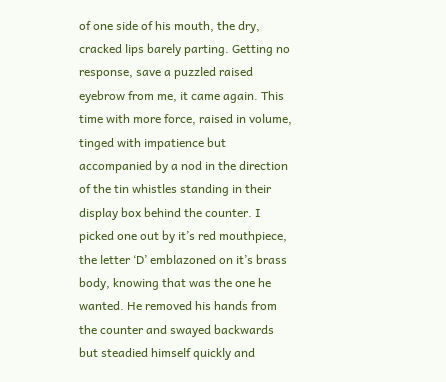of one side of his mouth, the dry, cracked lips barely parting. Getting no response, save a puzzled raised eyebrow from me, it came again. This time with more force, raised in volume, tinged with impatience but accompanied by a nod in the direction of the tin whistles standing in their display box behind the counter. I picked one out by it’s red mouthpiece, the letter ‘D’ emblazoned on it’s brass body, knowing that was the one he wanted. He removed his hands from the counter and swayed backwards but steadied himself quickly and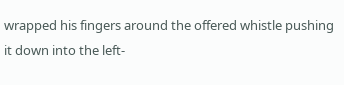wrapped his fingers around the offered whistle pushing it down into the left-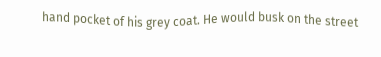hand pocket of his grey coat. He would busk on the street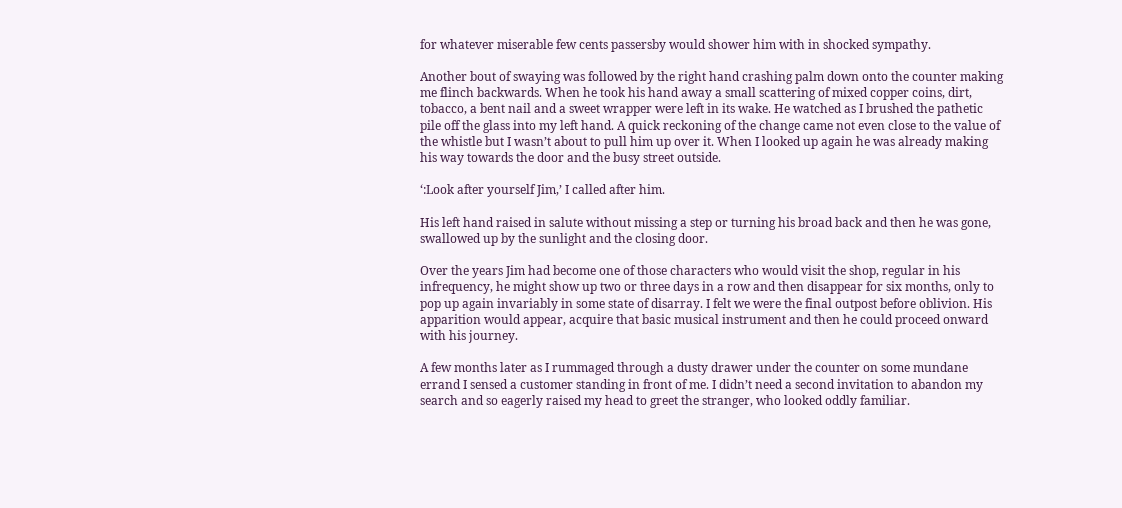for whatever miserable few cents passersby would shower him with in shocked sympathy.

Another bout of swaying was followed by the right hand crashing palm down onto the counter making me flinch backwards. When he took his hand away a small scattering of mixed copper coins, dirt, tobacco, a bent nail and a sweet wrapper were left in its wake. He watched as I brushed the pathetic pile off the glass into my left hand. A quick reckoning of the change came not even close to the value of the whistle but I wasn’t about to pull him up over it. When I looked up again he was already making his way towards the door and the busy street outside.

‘:Look after yourself Jim,’ I called after him.

His left hand raised in salute without missing a step or turning his broad back and then he was gone, swallowed up by the sunlight and the closing door.

Over the years Jim had become one of those characters who would visit the shop, regular in his infrequency, he might show up two or three days in a row and then disappear for six months, only to pop up again invariably in some state of disarray. I felt we were the final outpost before oblivion. His apparition would appear, acquire that basic musical instrument and then he could proceed onward with his journey.

A few months later as I rummaged through a dusty drawer under the counter on some mundane errand I sensed a customer standing in front of me. I didn’t need a second invitation to abandon my search and so eagerly raised my head to greet the stranger, who looked oddly familiar.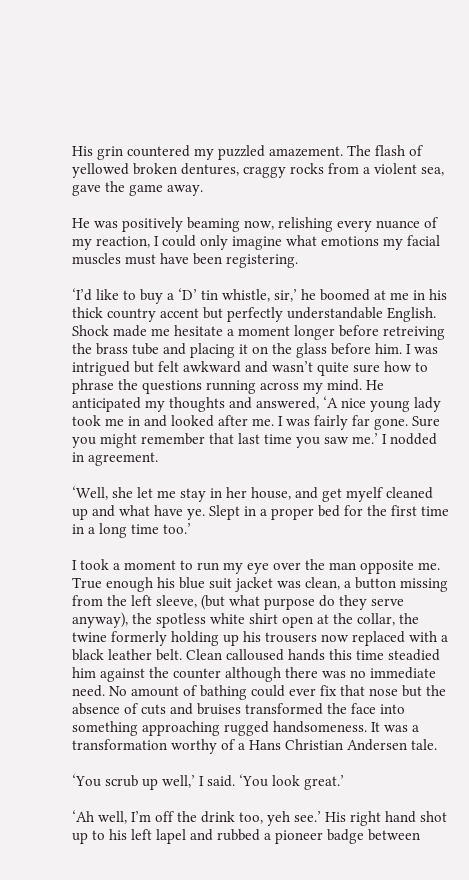His grin countered my puzzled amazement. The flash of yellowed broken dentures, craggy rocks from a violent sea, gave the game away.

He was positively beaming now, relishing every nuance of my reaction, I could only imagine what emotions my facial muscles must have been registering.

‘I’d like to buy a ‘D’ tin whistle, sir,’ he boomed at me in his thick country accent but perfectly understandable English. Shock made me hesitate a moment longer before retreiving the brass tube and placing it on the glass before him. I was intrigued but felt awkward and wasn’t quite sure how to phrase the questions running across my mind. He anticipated my thoughts and answered, ‘A nice young lady took me in and looked after me. I was fairly far gone. Sure you might remember that last time you saw me.’ I nodded in agreement.

‘Well, she let me stay in her house, and get myelf cleaned up and what have ye. Slept in a proper bed for the first time in a long time too.’

I took a moment to run my eye over the man opposite me. True enough his blue suit jacket was clean, a button missing from the left sleeve, (but what purpose do they serve anyway), the spotless white shirt open at the collar, the twine formerly holding up his trousers now replaced with a black leather belt. Clean calloused hands this time steadied him against the counter although there was no immediate need. No amount of bathing could ever fix that nose but the absence of cuts and bruises transformed the face into something approaching rugged handsomeness. It was a transformation worthy of a Hans Christian Andersen tale.

‘You scrub up well,’ I said. ‘You look great.’

‘Ah well, I’m off the drink too, yeh see.’ His right hand shot up to his left lapel and rubbed a pioneer badge between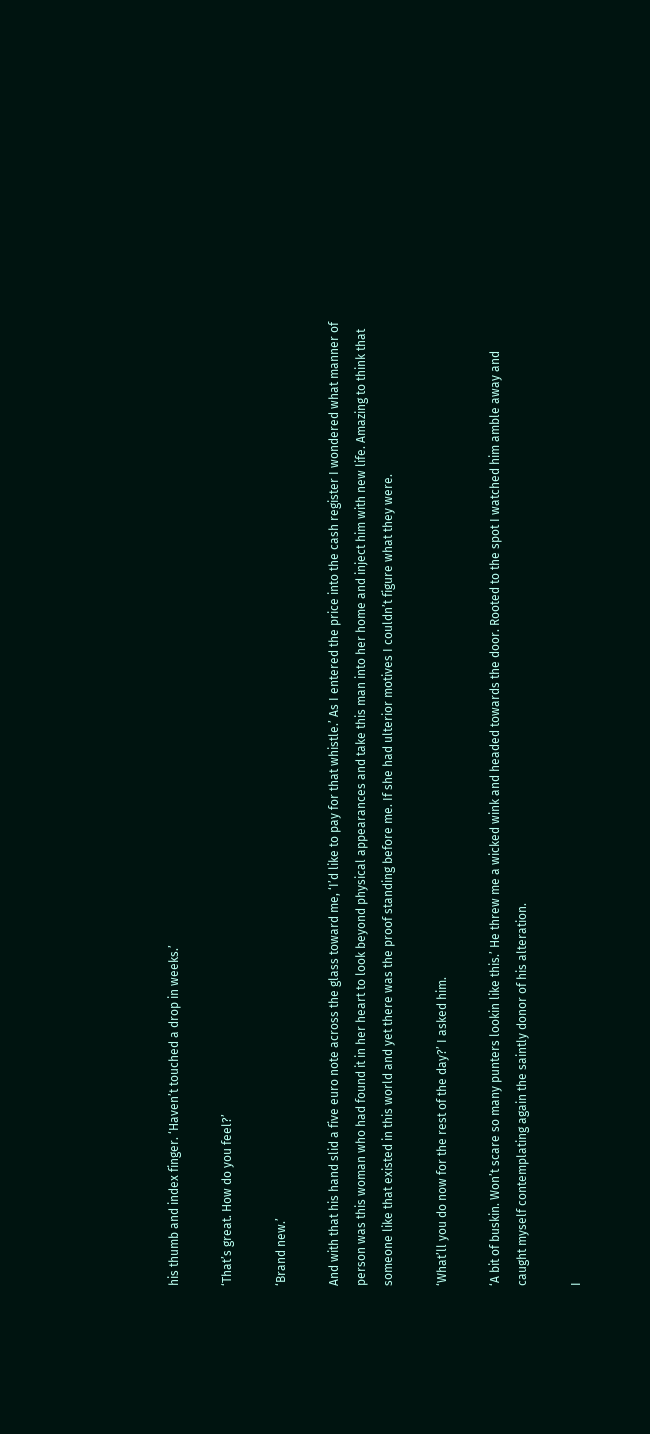his thumb and index finger. ‘Haven’t touched a drop in weeks.’

‘That’s great. How do you feel?’

‘Brand new.’

And with that his hand slid a five euro note across the glass toward me, ‘I’d like to pay for that whistle.’ As I entered the price into the cash register I wondered what manner of person was this woman who had found it in her heart to look beyond physical appearances and take this man into her home and inject him with new life. Amazing to think that someone like that existed in this world and yet there was the proof standing before me. If she had ulterior motives I couldn’t figure what they were.

‘What’ll you do now for the rest of the day?’ I asked him.

‘A bit of buskin. Won’t scare so many punters lookin like this.’ He threw me a wicked wink and headed towards the door. Rooted to the spot I watched him amble away and caught myself contemplating again the saintly donor of his alteration.

I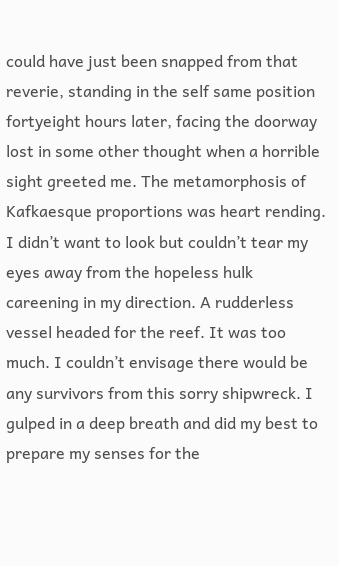could have just been snapped from that reverie, standing in the self same position fortyeight hours later, facing the doorway lost in some other thought when a horrible sight greeted me. The metamorphosis of Kafkaesque proportions was heart rending. I didn’t want to look but couldn’t tear my eyes away from the hopeless hulk careening in my direction. A rudderless vessel headed for the reef. It was too much. I couldn’t envisage there would be any survivors from this sorry shipwreck. I gulped in a deep breath and did my best to prepare my senses for the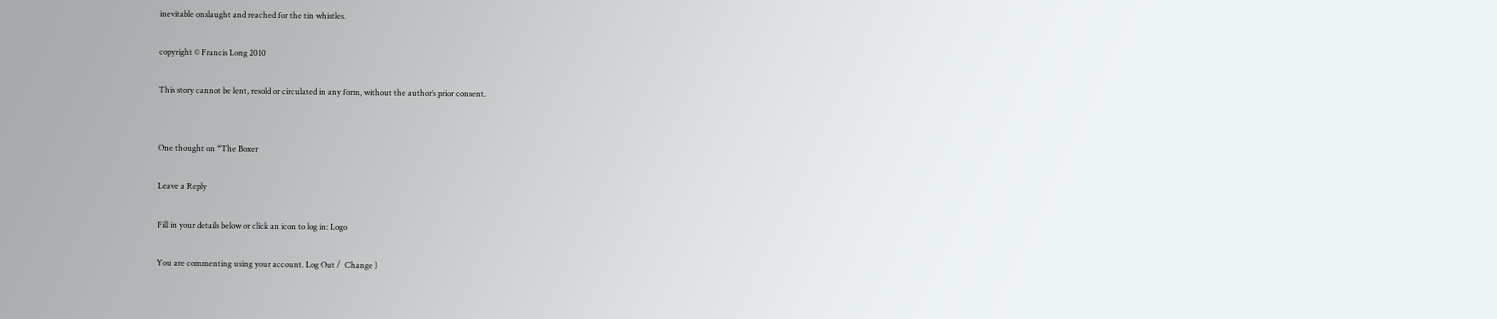inevitable onslaught and reached for the tin whistles.

copyright © Francis Long 2010

This story cannot be lent, resold or circulated in any form, without the author’s prior consent.


One thought on “The Boxer

Leave a Reply

Fill in your details below or click an icon to log in: Logo

You are commenting using your account. Log Out /  Change )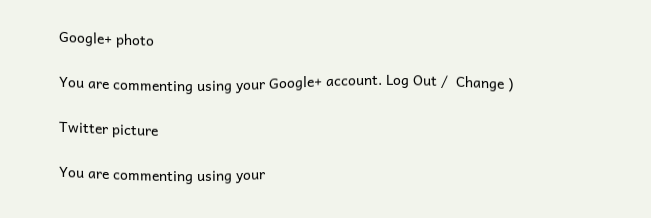Google+ photo

You are commenting using your Google+ account. Log Out /  Change )

Twitter picture

You are commenting using your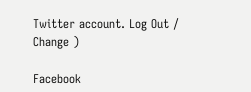Twitter account. Log Out /  Change )

Facebook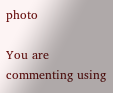photo

You are commenting using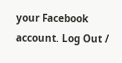your Facebook account. Log Out /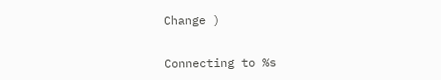Change )


Connecting to %s